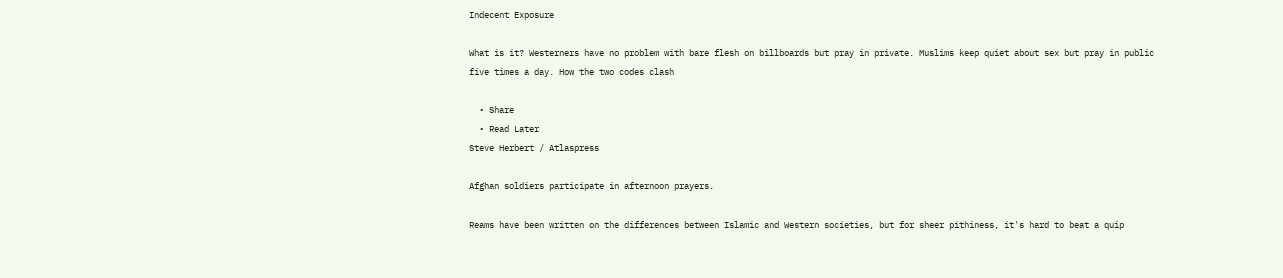Indecent Exposure

What is it? Westerners have no problem with bare flesh on billboards but pray in private. Muslims keep quiet about sex but pray in public five times a day. How the two codes clash

  • Share
  • Read Later
Steve Herbert / Atlaspress

Afghan soldiers participate in afternoon prayers.

Reams have been written on the differences between Islamic and Western societies, but for sheer pithiness, it's hard to beat a quip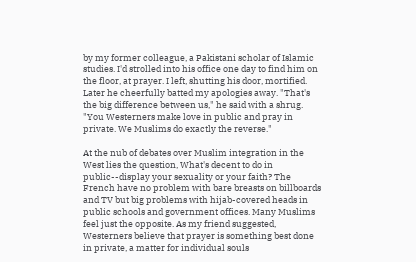by my former colleague, a Pakistani scholar of Islamic studies. I'd strolled into his office one day to find him on the floor, at prayer. I left, shutting his door, mortified. Later he cheerfully batted my apologies away. "That's the big difference between us," he said with a shrug. "You Westerners make love in public and pray in private. We Muslims do exactly the reverse."

At the nub of debates over Muslim integration in the West lies the question, What's decent to do in public--display your sexuality or your faith? The French have no problem with bare breasts on billboards and TV but big problems with hijab-covered heads in public schools and government offices. Many Muslims feel just the opposite. As my friend suggested, Westerners believe that prayer is something best done in private, a matter for individual souls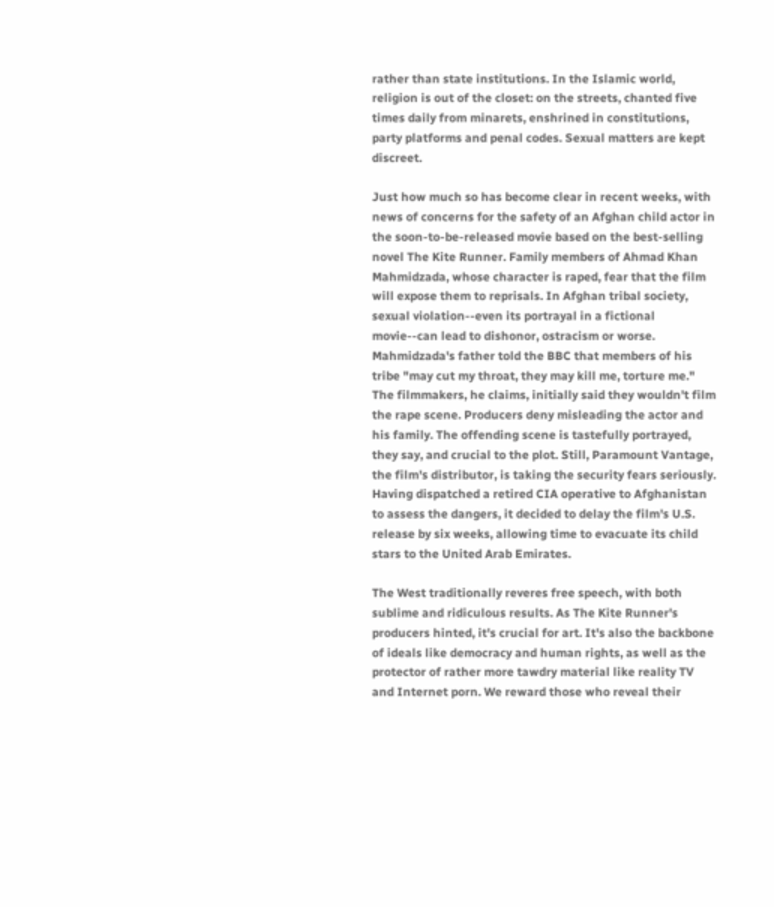rather than state institutions. In the Islamic world, religion is out of the closet: on the streets, chanted five times daily from minarets, enshrined in constitutions, party platforms and penal codes. Sexual matters are kept discreet.

Just how much so has become clear in recent weeks, with news of concerns for the safety of an Afghan child actor in the soon-to-be-released movie based on the best-selling novel The Kite Runner. Family members of Ahmad Khan Mahmidzada, whose character is raped, fear that the film will expose them to reprisals. In Afghan tribal society, sexual violation--even its portrayal in a fictional movie--can lead to dishonor, ostracism or worse. Mahmidzada's father told the BBC that members of his tribe "may cut my throat, they may kill me, torture me." The filmmakers, he claims, initially said they wouldn't film the rape scene. Producers deny misleading the actor and his family. The offending scene is tastefully portrayed, they say, and crucial to the plot. Still, Paramount Vantage, the film's distributor, is taking the security fears seriously. Having dispatched a retired CIA operative to Afghanistan to assess the dangers, it decided to delay the film's U.S. release by six weeks, allowing time to evacuate its child stars to the United Arab Emirates.

The West traditionally reveres free speech, with both sublime and ridiculous results. As The Kite Runner's producers hinted, it's crucial for art. It's also the backbone of ideals like democracy and human rights, as well as the protector of rather more tawdry material like reality TV and Internet porn. We reward those who reveal their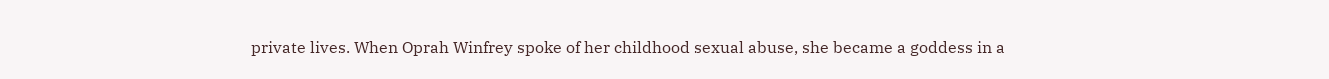private lives. When Oprah Winfrey spoke of her childhood sexual abuse, she became a goddess in a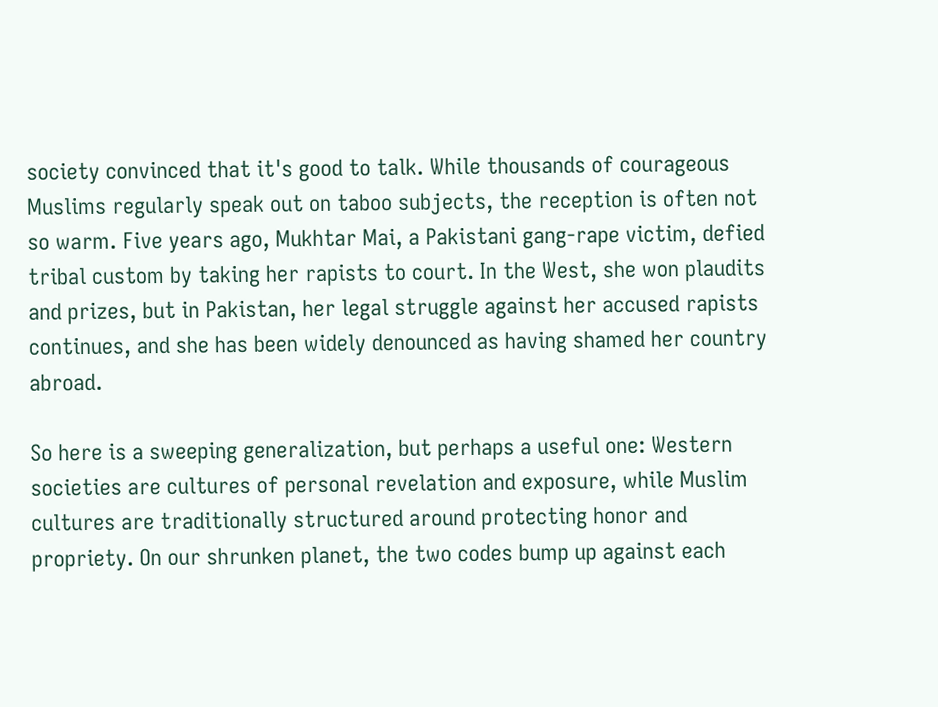society convinced that it's good to talk. While thousands of courageous Muslims regularly speak out on taboo subjects, the reception is often not so warm. Five years ago, Mukhtar Mai, a Pakistani gang-rape victim, defied tribal custom by taking her rapists to court. In the West, she won plaudits and prizes, but in Pakistan, her legal struggle against her accused rapists continues, and she has been widely denounced as having shamed her country abroad.

So here is a sweeping generalization, but perhaps a useful one: Western societies are cultures of personal revelation and exposure, while Muslim cultures are traditionally structured around protecting honor and propriety. On our shrunken planet, the two codes bump up against each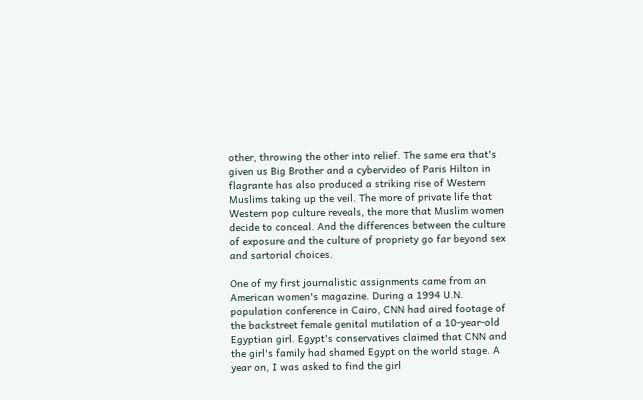other, throwing the other into relief. The same era that's given us Big Brother and a cybervideo of Paris Hilton in flagrante has also produced a striking rise of Western Muslims taking up the veil. The more of private life that Western pop culture reveals, the more that Muslim women decide to conceal. And the differences between the culture of exposure and the culture of propriety go far beyond sex and sartorial choices.

One of my first journalistic assignments came from an American women's magazine. During a 1994 U.N. population conference in Cairo, CNN had aired footage of the backstreet female genital mutilation of a 10-year-old Egyptian girl. Egypt's conservatives claimed that CNN and the girl's family had shamed Egypt on the world stage. A year on, I was asked to find the girl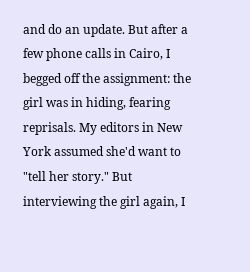and do an update. But after a few phone calls in Cairo, I begged off the assignment: the girl was in hiding, fearing reprisals. My editors in New York assumed she'd want to "tell her story." But interviewing the girl again, I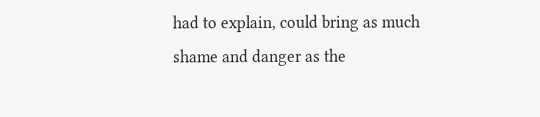had to explain, could bring as much shame and danger as the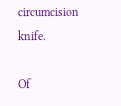circumcision knife.

Of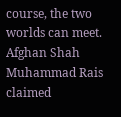course, the two worlds can meet. Afghan Shah Muhammad Rais claimed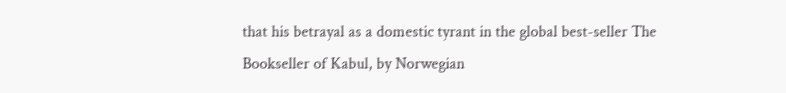that his betrayal as a domestic tyrant in the global best-seller The Bookseller of Kabul, by Norwegian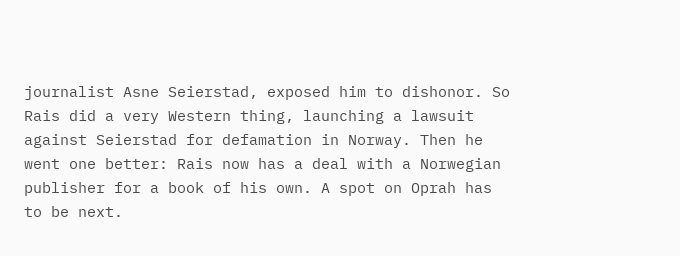journalist Asne Seierstad, exposed him to dishonor. So Rais did a very Western thing, launching a lawsuit against Seierstad for defamation in Norway. Then he went one better: Rais now has a deal with a Norwegian publisher for a book of his own. A spot on Oprah has to be next.